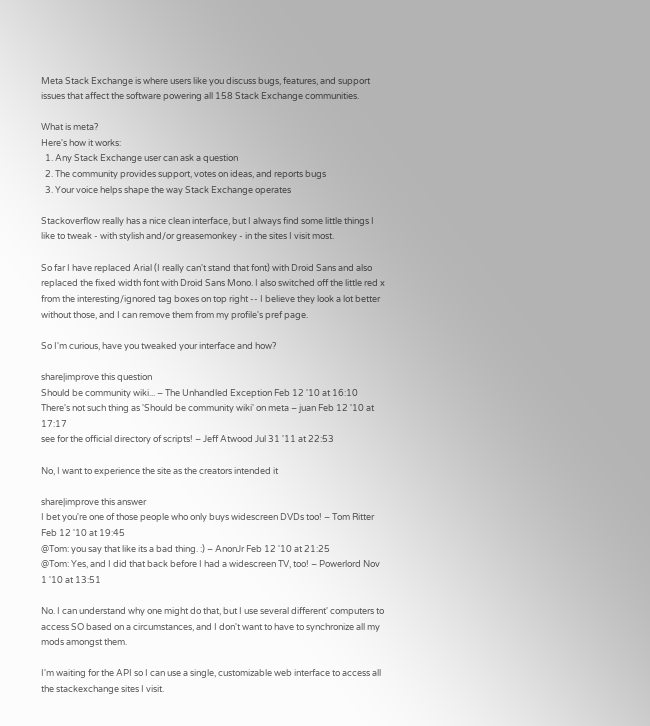Meta Stack Exchange is where users like you discuss bugs, features, and support issues that affect the software powering all 158 Stack Exchange communities.

What is meta?
Here's how it works:
  1. Any Stack Exchange user can ask a question
  2. The community provides support, votes on ideas, and reports bugs
  3. Your voice helps shape the way Stack Exchange operates

Stackoverflow really has a nice clean interface, but I always find some little things I like to tweak - with stylish and/or greasemonkey - in the sites I visit most.

So far I have replaced Arial (I really can't stand that font) with Droid Sans and also replaced the fixed width font with Droid Sans Mono. I also switched off the little red x from the interesting/ignored tag boxes on top right -- I believe they look a lot better without those, and I can remove them from my profile's pref page.

So I'm curious, have you tweaked your interface and how?

share|improve this question
Should be community wiki... – The Unhandled Exception Feb 12 '10 at 16:10
There's not such thing as 'Should be community wiki' on meta – juan Feb 12 '10 at 17:17
see for the official directory of scripts! – Jeff Atwood Jul 31 '11 at 22:53

No, I want to experience the site as the creators intended it

share|improve this answer
I bet you're one of those people who only buys widescreen DVDs too! – Tom Ritter Feb 12 '10 at 19:45
@Tom: you say that like its a bad thing. :) – AnonJr Feb 12 '10 at 21:25
@Tom: Yes, and I did that back before I had a widescreen TV, too! – Powerlord Nov 1 '10 at 13:51

No. I can understand why one might do that, but I use several different' computers to access SO based on a circumstances, and I don't want to have to synchronize all my mods amongst them.

I'm waiting for the API so I can use a single, customizable web interface to access all the stackexchange sites I visit.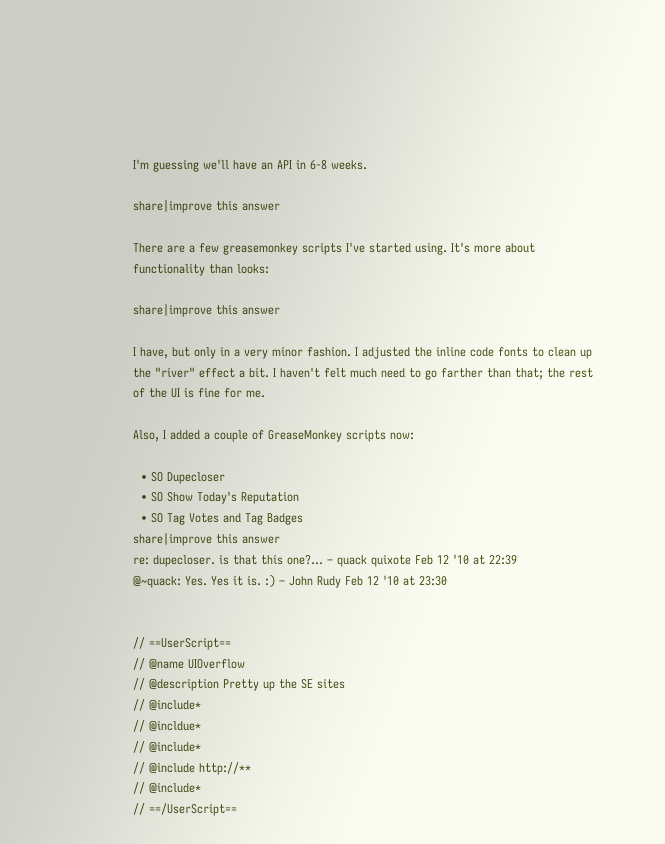I'm guessing we'll have an API in 6-8 weeks.

share|improve this answer

There are a few greasemonkey scripts I've started using. It's more about functionality than looks:

share|improve this answer

I have, but only in a very minor fashion. I adjusted the inline code fonts to clean up the "river" effect a bit. I haven't felt much need to go farther than that; the rest of the UI is fine for me.

Also, I added a couple of GreaseMonkey scripts now:

  • SO Dupecloser
  • SO Show Today's Reputation
  • SO Tag Votes and Tag Badges
share|improve this answer
re: dupecloser. is that this one?… – quack quixote Feb 12 '10 at 22:39
@~quack: Yes. Yes it is. :) – John Rudy Feb 12 '10 at 23:30


// ==UserScript==
// @name UIOverflow
// @description Pretty up the SE sites
// @include*
// @incldue*
// @include*
// @include http://**
// @include*
// ==/UserScript==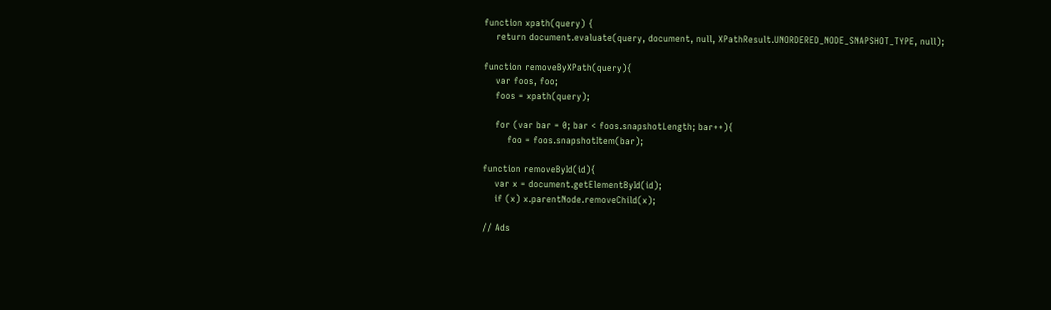function xpath(query) {
    return document.evaluate(query, document, null, XPathResult.UNORDERED_NODE_SNAPSHOT_TYPE, null);

function removeByXPath(query){
    var foos, foo;
    foos = xpath(query);

    for (var bar = 0; bar < foos.snapshotLength; bar++){
        foo = foos.snapshotItem(bar);

function removeById(id){
    var x = document.getElementById(id);
    if (x) x.parentNode.removeChild(x);

// Ads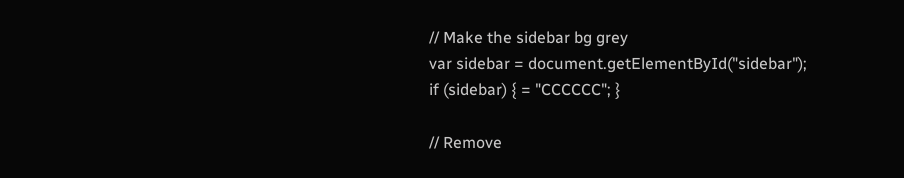// Make the sidebar bg grey
var sidebar = document.getElementById("sidebar");
if (sidebar) { = "CCCCCC"; }

// Remove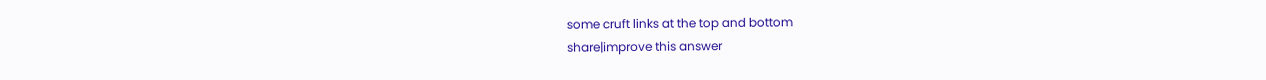some cruft links at the top and bottom
share|improve this answer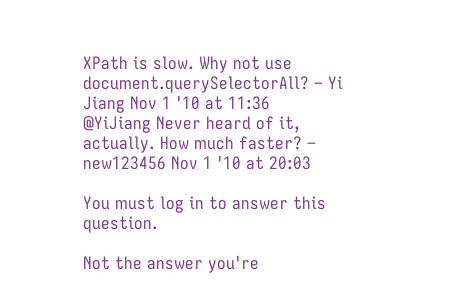XPath is slow. Why not use document.querySelectorAll? – Yi Jiang Nov 1 '10 at 11:36
@YiJiang Never heard of it, actually. How much faster? – new123456 Nov 1 '10 at 20:03

You must log in to answer this question.

Not the answer you're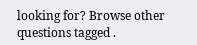looking for? Browse other questions tagged .